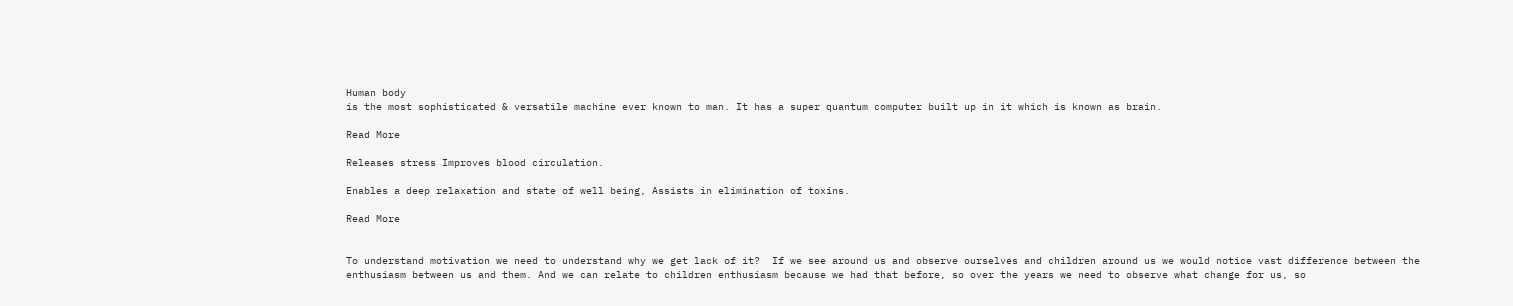Human body
is the most sophisticated & versatile machine ever known to man. It has a super quantum computer built up in it which is known as brain.

Read More

Releases stress Improves blood circulation.

Enables a deep relaxation and state of well being, Assists in elimination of toxins.

Read More


To understand motivation we need to understand why we get lack of it?  If we see around us and observe ourselves and children around us we would notice vast difference between the enthusiasm between us and them. And we can relate to children enthusiasm because we had that before, so over the years we need to observe what change for us, so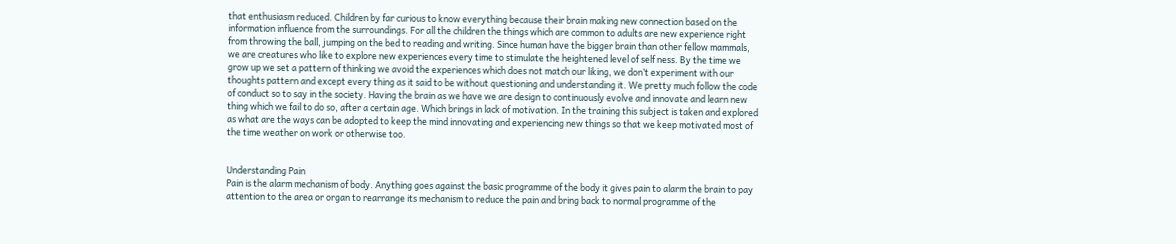that enthusiasm reduced. Children by far curious to know everything because their brain making new connection based on the information influence from the surroundings. For all the children the things which are common to adults are new experience right from throwing the ball, jumping on the bed to reading and writing. Since human have the bigger brain than other fellow mammals, we are creatures who like to explore new experiences every time to stimulate the heightened level of self ness. By the time we grow up we set a pattern of thinking we avoid the experiences which does not match our liking, we don’t experiment with our thoughts pattern and except every thing as it said to be without questioning and understanding it. We pretty much follow the code of conduct so to say in the society. Having the brain as we have we are design to continuously evolve and innovate and learn new thing which we fail to do so, after a certain age. Which brings in lack of motivation. In the training this subject is taken and explored as what are the ways can be adopted to keep the mind innovating and experiencing new things so that we keep motivated most of the time weather on work or otherwise too.


Understanding Pain
Pain is the alarm mechanism of body. Anything goes against the basic programme of the body it gives pain to alarm the brain to pay attention to the area or organ to rearrange its mechanism to reduce the pain and bring back to normal programme of the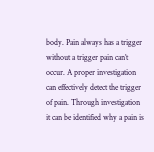body. Pain always has a trigger without a trigger pain can’t occur. A proper investigation can effectively detect the trigger of pain. Through investigation it can be identified why a pain is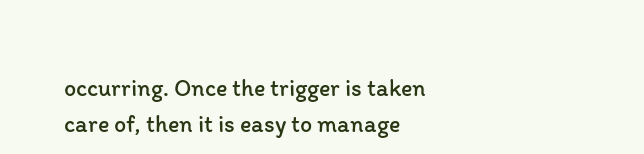occurring. Once the trigger is taken care of, then it is easy to manage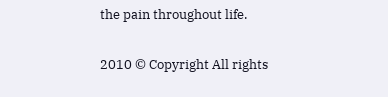the pain throughout life.

2010 © Copyright All rights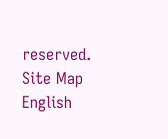reserved. Site Map
English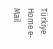Türkiye Home e-Mail